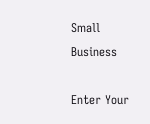Small Business

Enter Your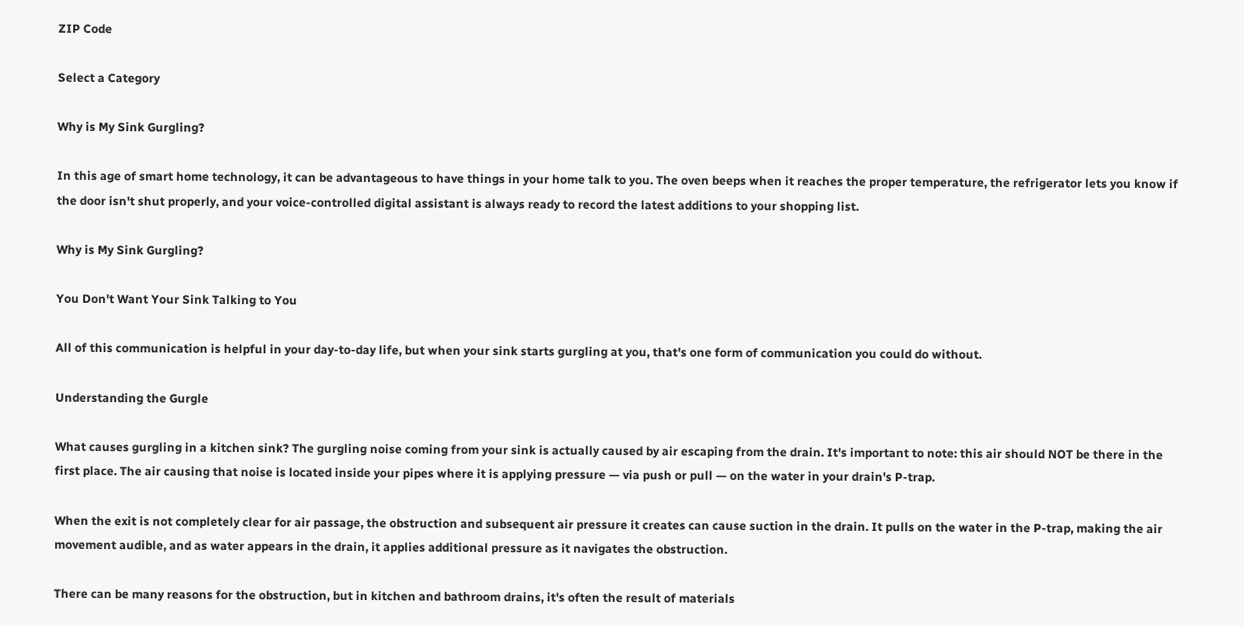ZIP Code

Select a Category

Why is My Sink Gurgling?

In this age of smart home technology, it can be advantageous to have things in your home talk to you. The oven beeps when it reaches the proper temperature, the refrigerator lets you know if the door isn't shut properly, and your voice-controlled digital assistant is always ready to record the latest additions to your shopping list.

Why is My Sink Gurgling?

You Don't Want Your Sink Talking to You

All of this communication is helpful in your day-to-day life, but when your sink starts gurgling at you, that's one form of communication you could do without.

Understanding the Gurgle

What causes gurgling in a kitchen sink? The gurgling noise coming from your sink is actually caused by air escaping from the drain. It's important to note: this air should NOT be there in the first place. The air causing that noise is located inside your pipes where it is applying pressure — via push or pull — on the water in your drain's P-trap.

When the exit is not completely clear for air passage, the obstruction and subsequent air pressure it creates can cause suction in the drain. It pulls on the water in the P-trap, making the air movement audible, and as water appears in the drain, it applies additional pressure as it navigates the obstruction.

There can be many reasons for the obstruction, but in kitchen and bathroom drains, it's often the result of materials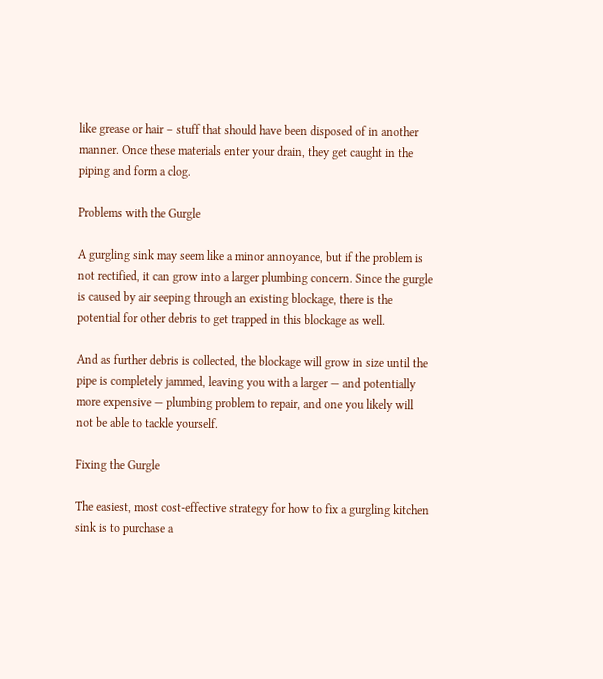like grease or hair – stuff that should have been disposed of in another manner. Once these materials enter your drain, they get caught in the piping and form a clog.

Problems with the Gurgle

A gurgling sink may seem like a minor annoyance, but if the problem is not rectified, it can grow into a larger plumbing concern. Since the gurgle is caused by air seeping through an existing blockage, there is the potential for other debris to get trapped in this blockage as well.

And as further debris is collected, the blockage will grow in size until the pipe is completely jammed, leaving you with a larger — and potentially more expensive — plumbing problem to repair, and one you likely will not be able to tackle yourself.

Fixing the Gurgle

The easiest, most cost-effective strategy for how to fix a gurgling kitchen sink is to purchase a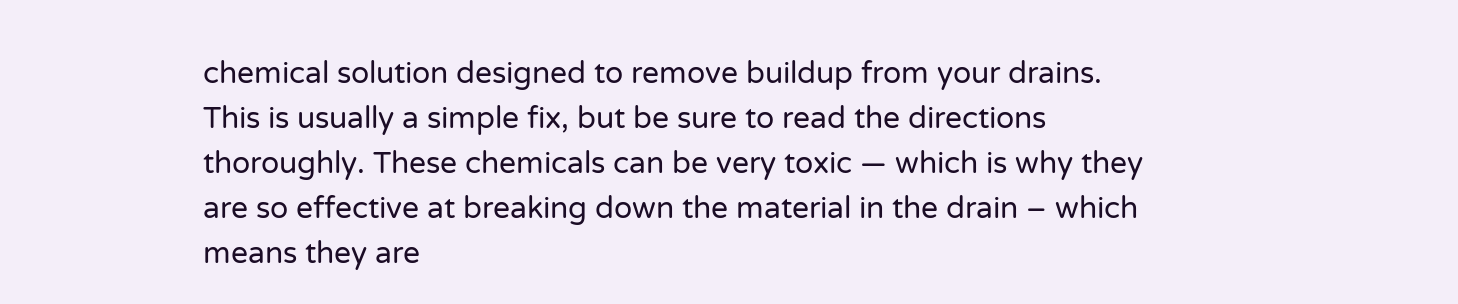chemical solution designed to remove buildup from your drains. This is usually a simple fix, but be sure to read the directions thoroughly. These chemicals can be very toxic — which is why they are so effective at breaking down the material in the drain – which means they are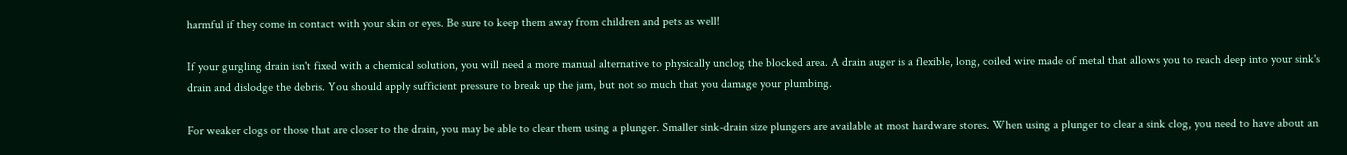harmful if they come in contact with your skin or eyes. Be sure to keep them away from children and pets as well!

If your gurgling drain isn't fixed with a chemical solution, you will need a more manual alternative to physically unclog the blocked area. A drain auger is a flexible, long, coiled wire made of metal that allows you to reach deep into your sink's drain and dislodge the debris. You should apply sufficient pressure to break up the jam, but not so much that you damage your plumbing.

For weaker clogs or those that are closer to the drain, you may be able to clear them using a plunger. Smaller sink-drain size plungers are available at most hardware stores. When using a plunger to clear a sink clog, you need to have about an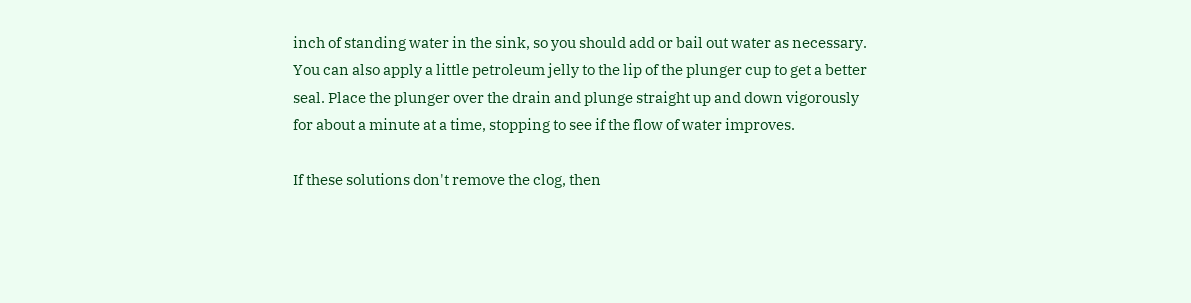inch of standing water in the sink, so you should add or bail out water as necessary. You can also apply a little petroleum jelly to the lip of the plunger cup to get a better seal. Place the plunger over the drain and plunge straight up and down vigorously for about a minute at a time, stopping to see if the flow of water improves.

If these solutions don't remove the clog, then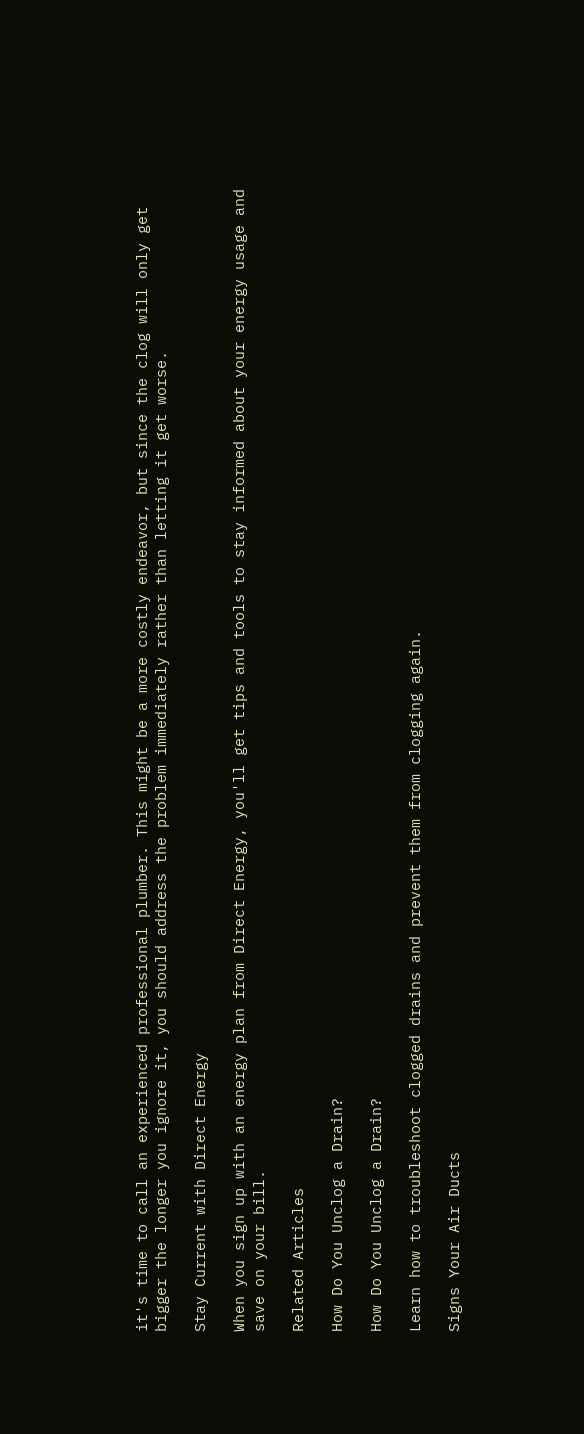it's time to call an experienced professional plumber. This might be a more costly endeavor, but since the clog will only get bigger the longer you ignore it, you should address the problem immediately rather than letting it get worse.

Stay Current with Direct Energy

When you sign up with an energy plan from Direct Energy, you'll get tips and tools to stay informed about your energy usage and save on your bill.

Related Articles

How Do You Unclog a Drain?

How Do You Unclog a Drain?

Learn how to troubleshoot clogged drains and prevent them from clogging again.

Signs Your Air Ducts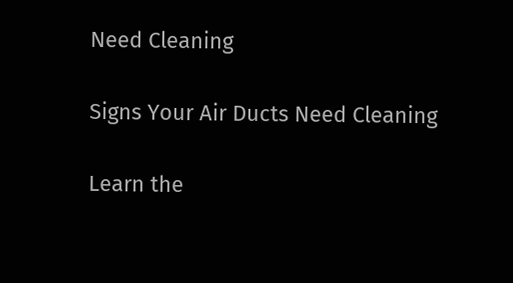Need Cleaning

Signs Your Air Ducts Need Cleaning

Learn the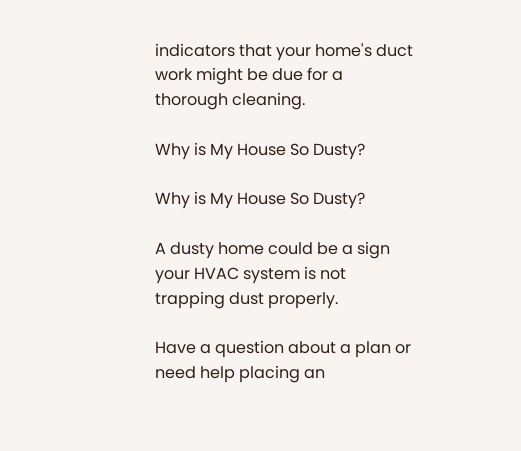indicators that your home's duct work might be due for a thorough cleaning.

Why is My House So Dusty?

Why is My House So Dusty?

A dusty home could be a sign your HVAC system is not trapping dust properly.

Have a question about a plan or need help placing an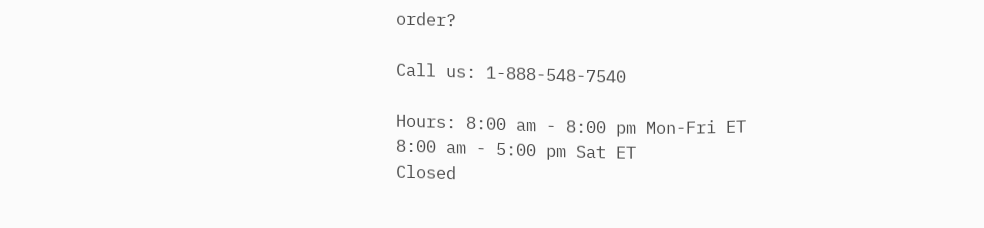order?

Call us: 1-888-548-7540

Hours: 8:00 am - 8:00 pm Mon-Fri ET
8:00 am - 5:00 pm Sat ET
Closed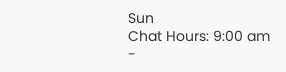Sun
Chat Hours: 9:00 am -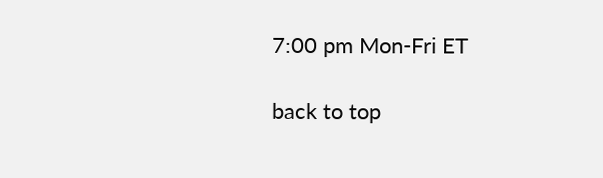7:00 pm Mon-Fri ET

back to top